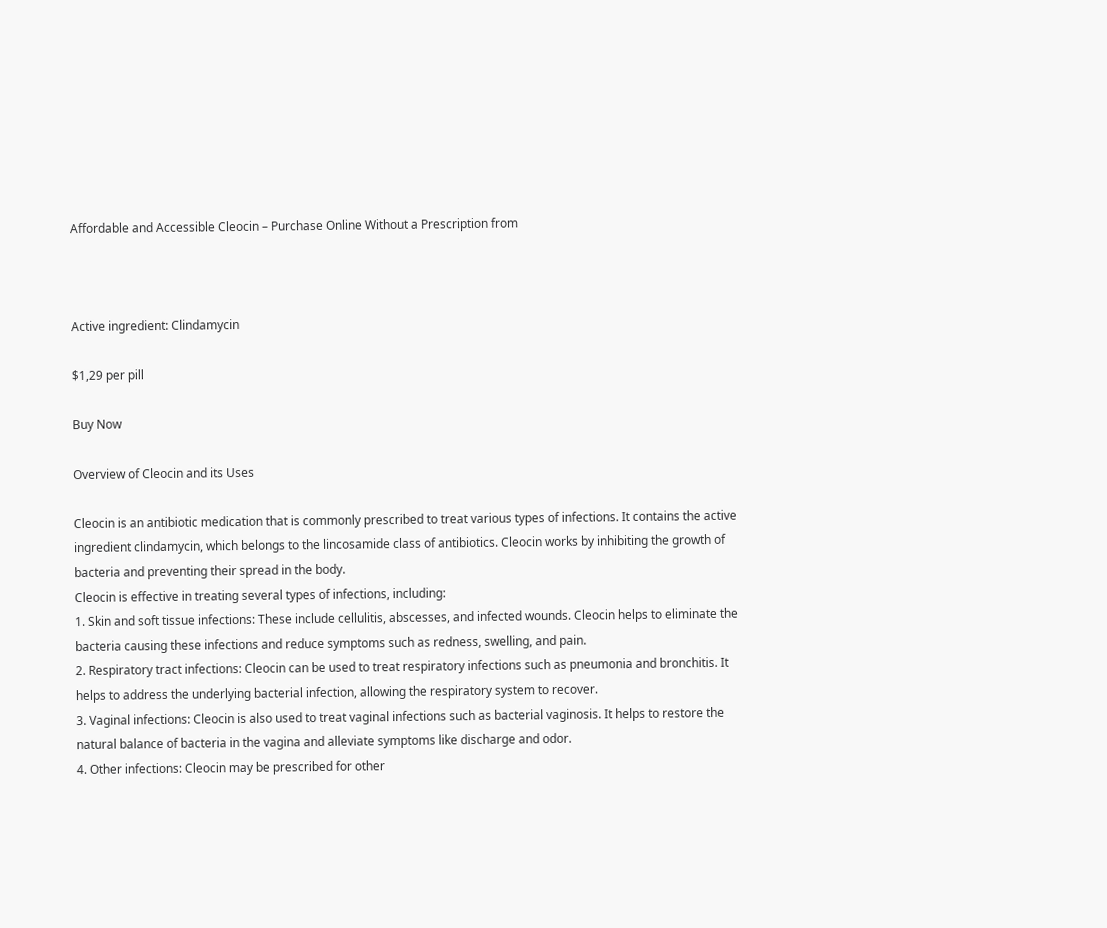Affordable and Accessible Cleocin – Purchase Online Without a Prescription from



Active ingredient: Clindamycin

$1,29 per pill

Buy Now

Overview of Cleocin and its Uses

Cleocin is an antibiotic medication that is commonly prescribed to treat various types of infections. It contains the active ingredient clindamycin, which belongs to the lincosamide class of antibiotics. Cleocin works by inhibiting the growth of bacteria and preventing their spread in the body.
Cleocin is effective in treating several types of infections, including:
1. Skin and soft tissue infections: These include cellulitis, abscesses, and infected wounds. Cleocin helps to eliminate the bacteria causing these infections and reduce symptoms such as redness, swelling, and pain.
2. Respiratory tract infections: Cleocin can be used to treat respiratory infections such as pneumonia and bronchitis. It helps to address the underlying bacterial infection, allowing the respiratory system to recover.
3. Vaginal infections: Cleocin is also used to treat vaginal infections such as bacterial vaginosis. It helps to restore the natural balance of bacteria in the vagina and alleviate symptoms like discharge and odor.
4. Other infections: Cleocin may be prescribed for other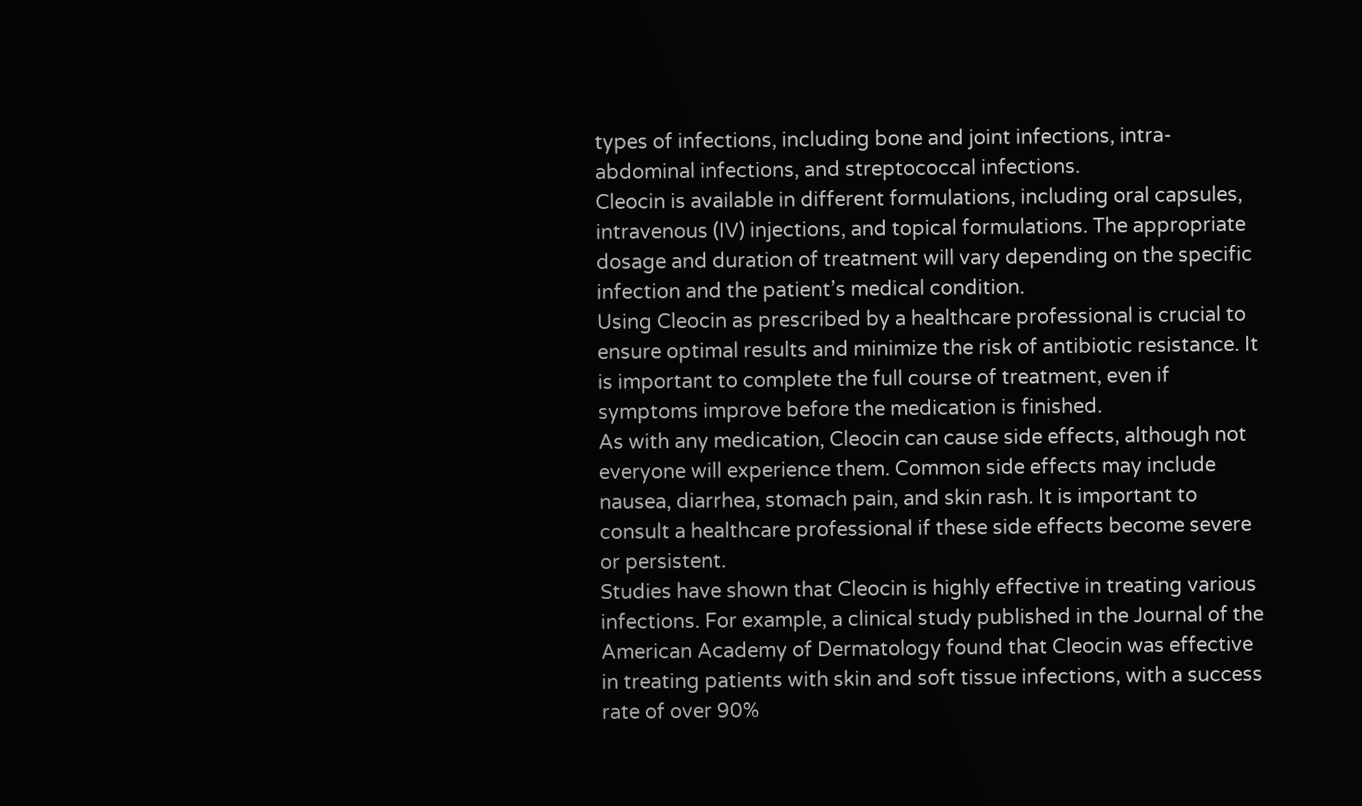types of infections, including bone and joint infections, intra-abdominal infections, and streptococcal infections.
Cleocin is available in different formulations, including oral capsules, intravenous (IV) injections, and topical formulations. The appropriate dosage and duration of treatment will vary depending on the specific infection and the patient’s medical condition.
Using Cleocin as prescribed by a healthcare professional is crucial to ensure optimal results and minimize the risk of antibiotic resistance. It is important to complete the full course of treatment, even if symptoms improve before the medication is finished.
As with any medication, Cleocin can cause side effects, although not everyone will experience them. Common side effects may include nausea, diarrhea, stomach pain, and skin rash. It is important to consult a healthcare professional if these side effects become severe or persistent.
Studies have shown that Cleocin is highly effective in treating various infections. For example, a clinical study published in the Journal of the American Academy of Dermatology found that Cleocin was effective in treating patients with skin and soft tissue infections, with a success rate of over 90%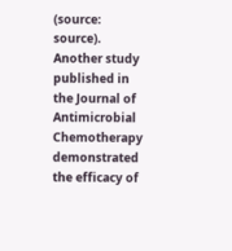(source: source). Another study published in the Journal of Antimicrobial Chemotherapy demonstrated the efficacy of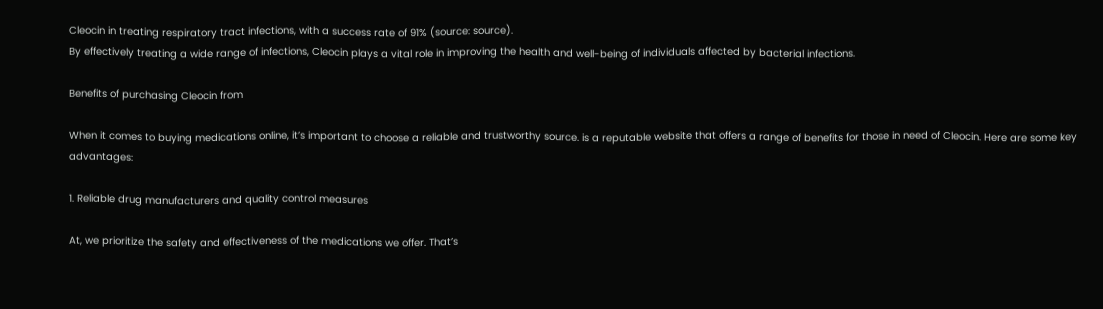Cleocin in treating respiratory tract infections, with a success rate of 91% (source: source).
By effectively treating a wide range of infections, Cleocin plays a vital role in improving the health and well-being of individuals affected by bacterial infections.

Benefits of purchasing Cleocin from

When it comes to buying medications online, it’s important to choose a reliable and trustworthy source. is a reputable website that offers a range of benefits for those in need of Cleocin. Here are some key advantages:

1. Reliable drug manufacturers and quality control measures

At, we prioritize the safety and effectiveness of the medications we offer. That’s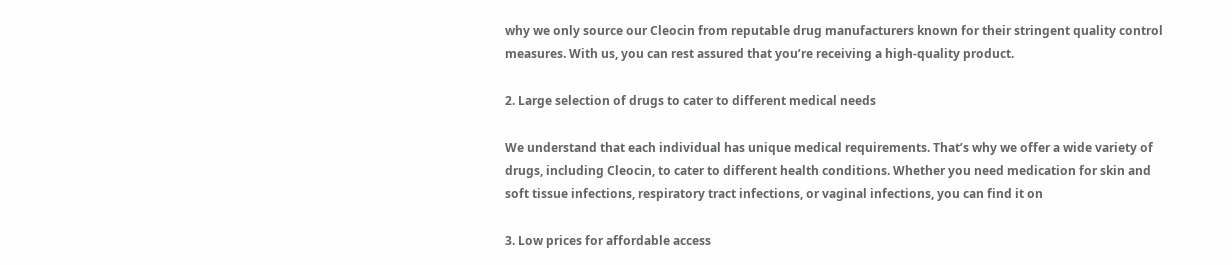why we only source our Cleocin from reputable drug manufacturers known for their stringent quality control measures. With us, you can rest assured that you’re receiving a high-quality product.

2. Large selection of drugs to cater to different medical needs

We understand that each individual has unique medical requirements. That’s why we offer a wide variety of drugs, including Cleocin, to cater to different health conditions. Whether you need medication for skin and soft tissue infections, respiratory tract infections, or vaginal infections, you can find it on

3. Low prices for affordable access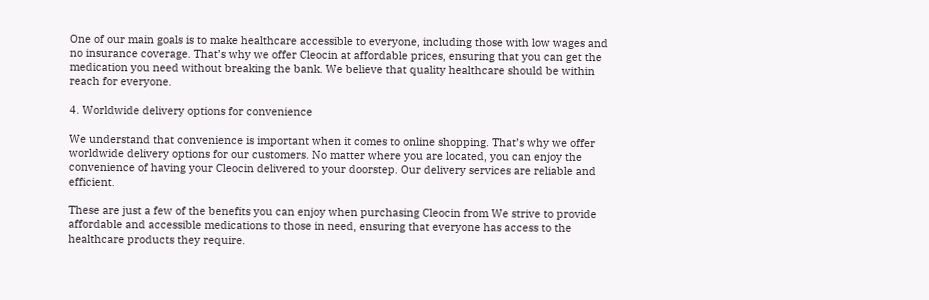One of our main goals is to make healthcare accessible to everyone, including those with low wages and no insurance coverage. That’s why we offer Cleocin at affordable prices, ensuring that you can get the medication you need without breaking the bank. We believe that quality healthcare should be within reach for everyone.

4. Worldwide delivery options for convenience

We understand that convenience is important when it comes to online shopping. That’s why we offer worldwide delivery options for our customers. No matter where you are located, you can enjoy the convenience of having your Cleocin delivered to your doorstep. Our delivery services are reliable and efficient.

These are just a few of the benefits you can enjoy when purchasing Cleocin from We strive to provide affordable and accessible medications to those in need, ensuring that everyone has access to the healthcare products they require.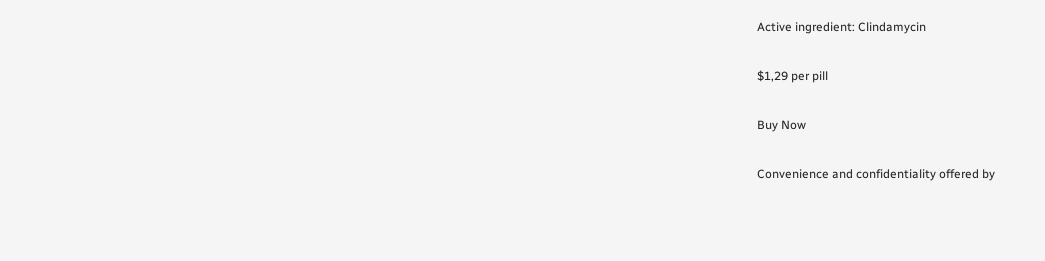Active ingredient: Clindamycin

$1,29 per pill

Buy Now

Convenience and confidentiality offered by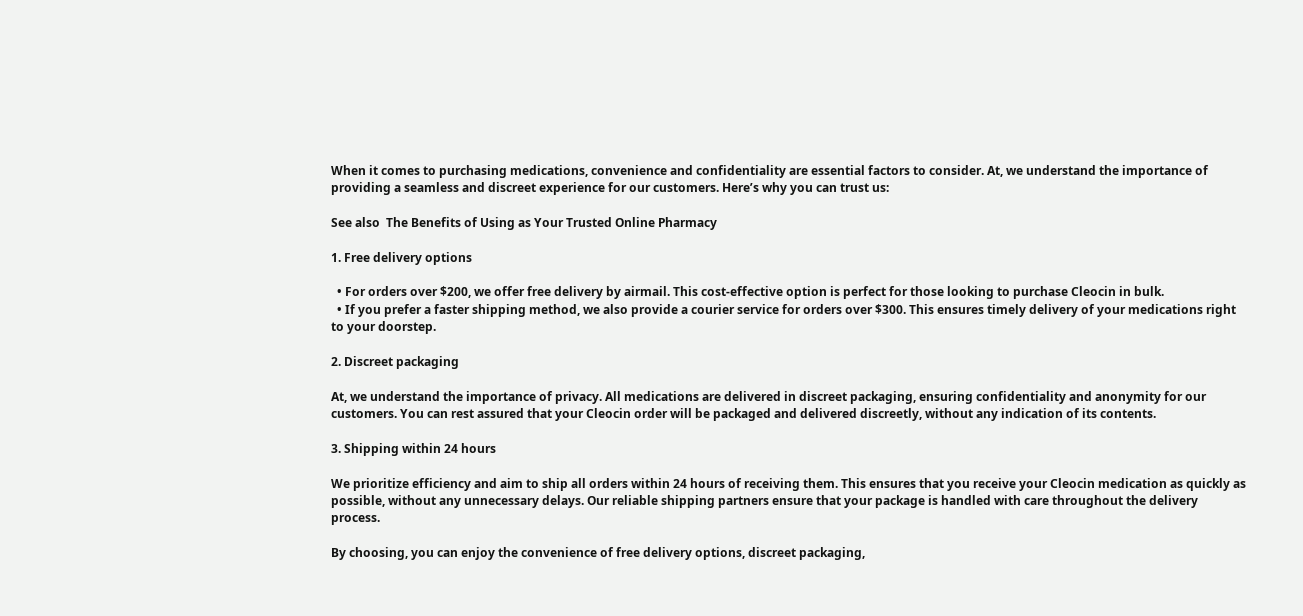When it comes to purchasing medications, convenience and confidentiality are essential factors to consider. At, we understand the importance of providing a seamless and discreet experience for our customers. Here’s why you can trust us:

See also  The Benefits of Using as Your Trusted Online Pharmacy

1. Free delivery options

  • For orders over $200, we offer free delivery by airmail. This cost-effective option is perfect for those looking to purchase Cleocin in bulk.
  • If you prefer a faster shipping method, we also provide a courier service for orders over $300. This ensures timely delivery of your medications right to your doorstep.

2. Discreet packaging

At, we understand the importance of privacy. All medications are delivered in discreet packaging, ensuring confidentiality and anonymity for our customers. You can rest assured that your Cleocin order will be packaged and delivered discreetly, without any indication of its contents.

3. Shipping within 24 hours

We prioritize efficiency and aim to ship all orders within 24 hours of receiving them. This ensures that you receive your Cleocin medication as quickly as possible, without any unnecessary delays. Our reliable shipping partners ensure that your package is handled with care throughout the delivery process.

By choosing, you can enjoy the convenience of free delivery options, discreet packaging,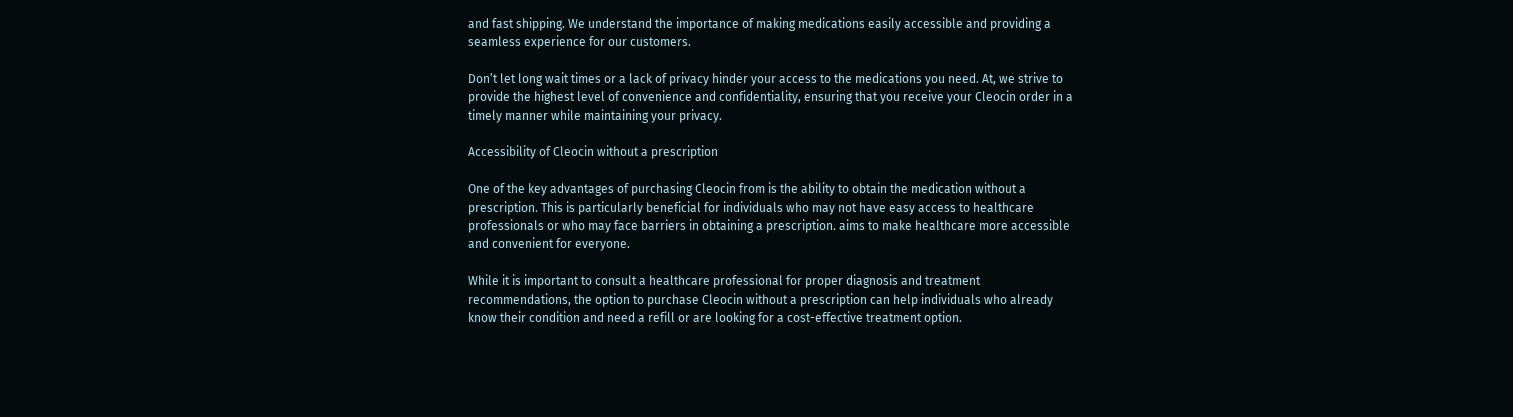and fast shipping. We understand the importance of making medications easily accessible and providing a seamless experience for our customers.

Don’t let long wait times or a lack of privacy hinder your access to the medications you need. At, we strive to provide the highest level of convenience and confidentiality, ensuring that you receive your Cleocin order in a timely manner while maintaining your privacy.

Accessibility of Cleocin without a prescription

One of the key advantages of purchasing Cleocin from is the ability to obtain the medication without a prescription. This is particularly beneficial for individuals who may not have easy access to healthcare professionals or who may face barriers in obtaining a prescription. aims to make healthcare more accessible and convenient for everyone.

While it is important to consult a healthcare professional for proper diagnosis and treatment recommendations, the option to purchase Cleocin without a prescription can help individuals who already know their condition and need a refill or are looking for a cost-effective treatment option.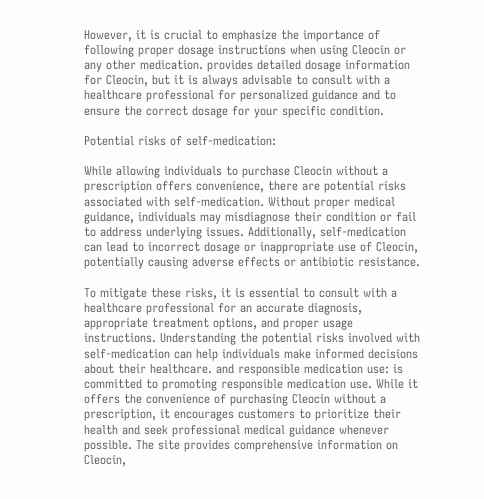However, it is crucial to emphasize the importance of following proper dosage instructions when using Cleocin or any other medication. provides detailed dosage information for Cleocin, but it is always advisable to consult with a healthcare professional for personalized guidance and to ensure the correct dosage for your specific condition.

Potential risks of self-medication:

While allowing individuals to purchase Cleocin without a prescription offers convenience, there are potential risks associated with self-medication. Without proper medical guidance, individuals may misdiagnose their condition or fail to address underlying issues. Additionally, self-medication can lead to incorrect dosage or inappropriate use of Cleocin, potentially causing adverse effects or antibiotic resistance.

To mitigate these risks, it is essential to consult with a healthcare professional for an accurate diagnosis, appropriate treatment options, and proper usage instructions. Understanding the potential risks involved with self-medication can help individuals make informed decisions about their healthcare. and responsible medication use: is committed to promoting responsible medication use. While it offers the convenience of purchasing Cleocin without a prescription, it encourages customers to prioritize their health and seek professional medical guidance whenever possible. The site provides comprehensive information on Cleocin,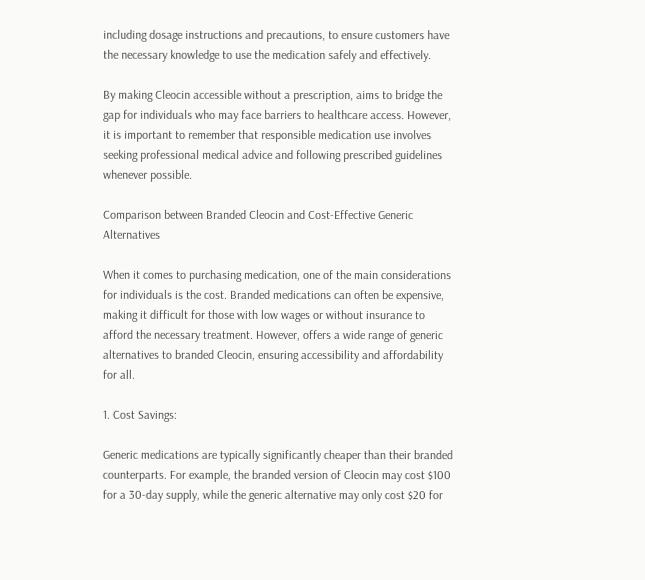including dosage instructions and precautions, to ensure customers have the necessary knowledge to use the medication safely and effectively.

By making Cleocin accessible without a prescription, aims to bridge the gap for individuals who may face barriers to healthcare access. However, it is important to remember that responsible medication use involves seeking professional medical advice and following prescribed guidelines whenever possible.

Comparison between Branded Cleocin and Cost-Effective Generic Alternatives

When it comes to purchasing medication, one of the main considerations for individuals is the cost. Branded medications can often be expensive, making it difficult for those with low wages or without insurance to afford the necessary treatment. However, offers a wide range of generic alternatives to branded Cleocin, ensuring accessibility and affordability for all.

1. Cost Savings:

Generic medications are typically significantly cheaper than their branded counterparts. For example, the branded version of Cleocin may cost $100 for a 30-day supply, while the generic alternative may only cost $20 for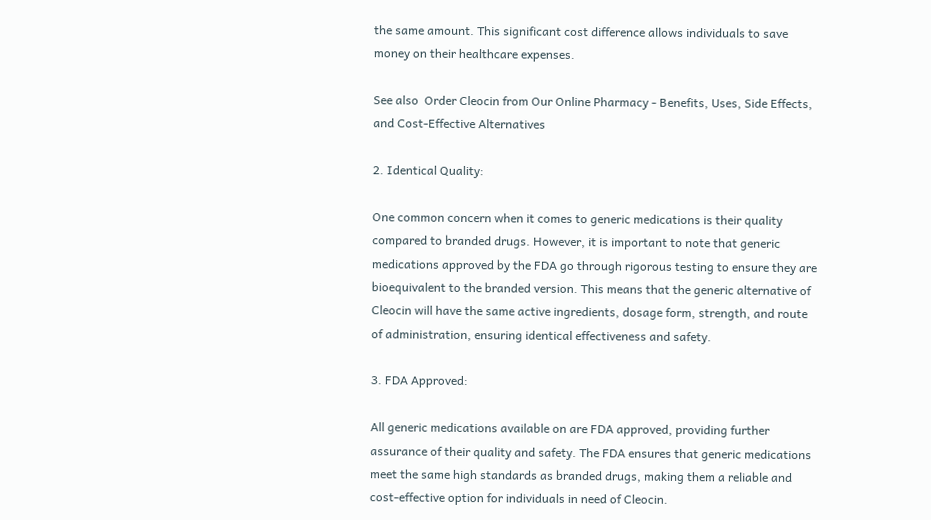the same amount. This significant cost difference allows individuals to save money on their healthcare expenses.

See also  Order Cleocin from Our Online Pharmacy - Benefits, Uses, Side Effects, and Cost-Effective Alternatives

2. Identical Quality:

One common concern when it comes to generic medications is their quality compared to branded drugs. However, it is important to note that generic medications approved by the FDA go through rigorous testing to ensure they are bioequivalent to the branded version. This means that the generic alternative of Cleocin will have the same active ingredients, dosage form, strength, and route of administration, ensuring identical effectiveness and safety.

3. FDA Approved:

All generic medications available on are FDA approved, providing further assurance of their quality and safety. The FDA ensures that generic medications meet the same high standards as branded drugs, making them a reliable and cost-effective option for individuals in need of Cleocin.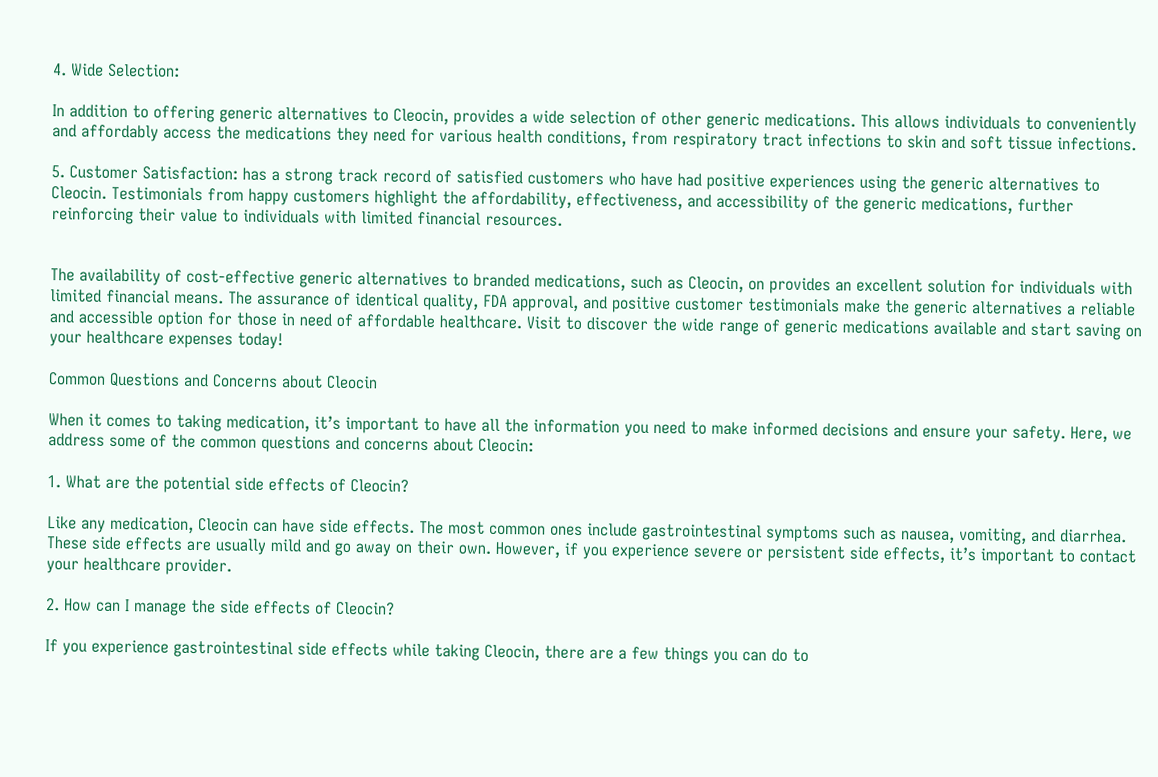4. Wide Selection:

In addition to offering generic alternatives to Cleocin, provides a wide selection of other generic medications. This allows individuals to conveniently and affordably access the medications they need for various health conditions, from respiratory tract infections to skin and soft tissue infections.

5. Customer Satisfaction: has a strong track record of satisfied customers who have had positive experiences using the generic alternatives to Cleocin. Testimonials from happy customers highlight the affordability, effectiveness, and accessibility of the generic medications, further reinforcing their value to individuals with limited financial resources.


The availability of cost-effective generic alternatives to branded medications, such as Cleocin, on provides an excellent solution for individuals with limited financial means. The assurance of identical quality, FDA approval, and positive customer testimonials make the generic alternatives a reliable and accessible option for those in need of affordable healthcare. Visit to discover the wide range of generic medications available and start saving on your healthcare expenses today!

Common Questions and Concerns about Cleocin

When it comes to taking medication, it’s important to have all the information you need to make informed decisions and ensure your safety. Here, we address some of the common questions and concerns about Cleocin:

1. What are the potential side effects of Cleocin?

Like any medication, Cleocin can have side effects. The most common ones include gastrointestinal symptoms such as nausea, vomiting, and diarrhea. These side effects are usually mild and go away on their own. However, if you experience severe or persistent side effects, it’s important to contact your healthcare provider.

2. How can I manage the side effects of Cleocin?

If you experience gastrointestinal side effects while taking Cleocin, there are a few things you can do to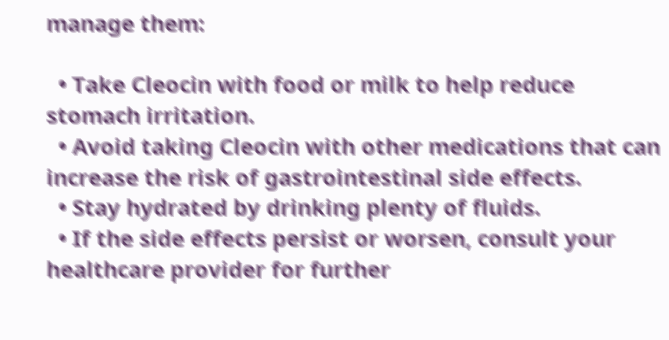manage them:

  • Take Cleocin with food or milk to help reduce stomach irritation.
  • Avoid taking Cleocin with other medications that can increase the risk of gastrointestinal side effects.
  • Stay hydrated by drinking plenty of fluids.
  • If the side effects persist or worsen, consult your healthcare provider for further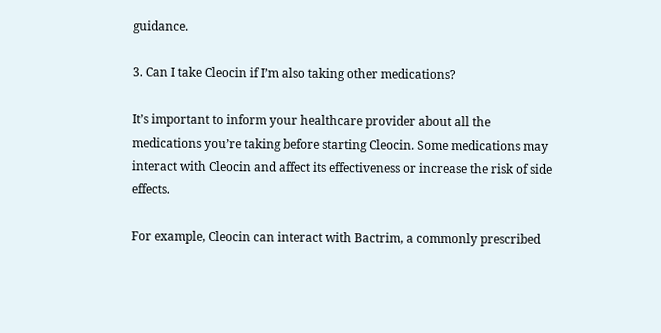guidance.

3. Can I take Cleocin if I’m also taking other medications?

It’s important to inform your healthcare provider about all the medications you’re taking before starting Cleocin. Some medications may interact with Cleocin and affect its effectiveness or increase the risk of side effects.

For example, Cleocin can interact with Bactrim, a commonly prescribed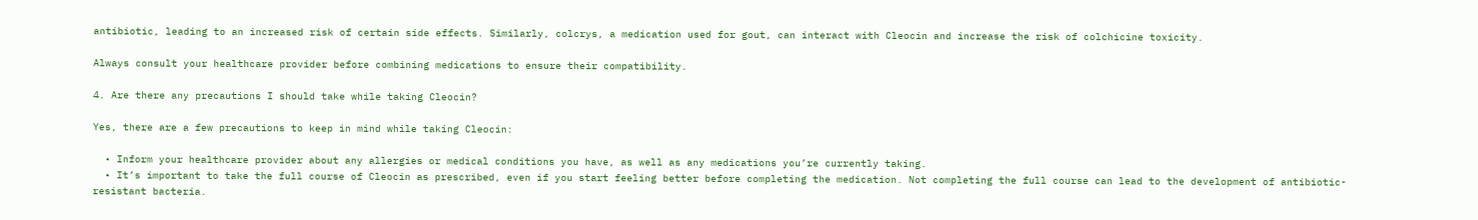antibiotic, leading to an increased risk of certain side effects. Similarly, colcrys, a medication used for gout, can interact with Cleocin and increase the risk of colchicine toxicity.

Always consult your healthcare provider before combining medications to ensure their compatibility.

4. Are there any precautions I should take while taking Cleocin?

Yes, there are a few precautions to keep in mind while taking Cleocin:

  • Inform your healthcare provider about any allergies or medical conditions you have, as well as any medications you’re currently taking.
  • It’s important to take the full course of Cleocin as prescribed, even if you start feeling better before completing the medication. Not completing the full course can lead to the development of antibiotic-resistant bacteria.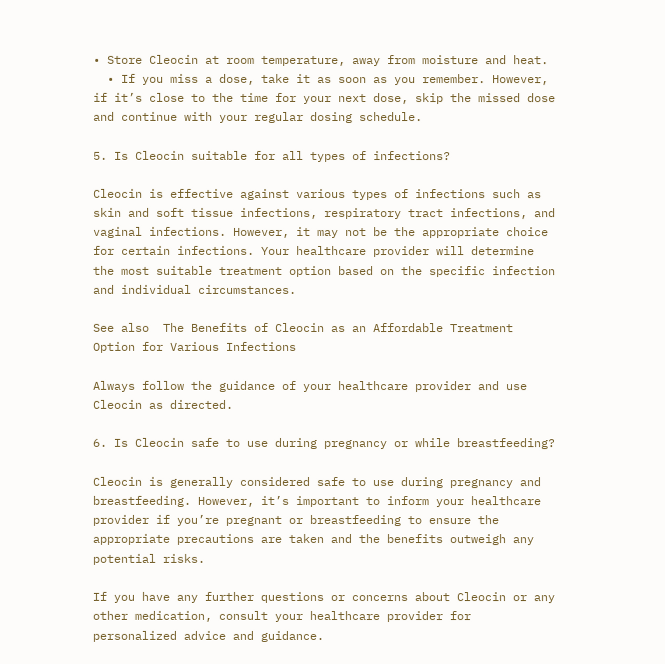• Store Cleocin at room temperature, away from moisture and heat.
  • If you miss a dose, take it as soon as you remember. However, if it’s close to the time for your next dose, skip the missed dose and continue with your regular dosing schedule.

5. Is Cleocin suitable for all types of infections?

Cleocin is effective against various types of infections such as skin and soft tissue infections, respiratory tract infections, and vaginal infections. However, it may not be the appropriate choice for certain infections. Your healthcare provider will determine the most suitable treatment option based on the specific infection and individual circumstances.

See also  The Benefits of Cleocin as an Affordable Treatment Option for Various Infections

Always follow the guidance of your healthcare provider and use Cleocin as directed.

6. Is Cleocin safe to use during pregnancy or while breastfeeding?

Cleocin is generally considered safe to use during pregnancy and breastfeeding. However, it’s important to inform your healthcare provider if you’re pregnant or breastfeeding to ensure the appropriate precautions are taken and the benefits outweigh any potential risks.

If you have any further questions or concerns about Cleocin or any other medication, consult your healthcare provider for personalized advice and guidance.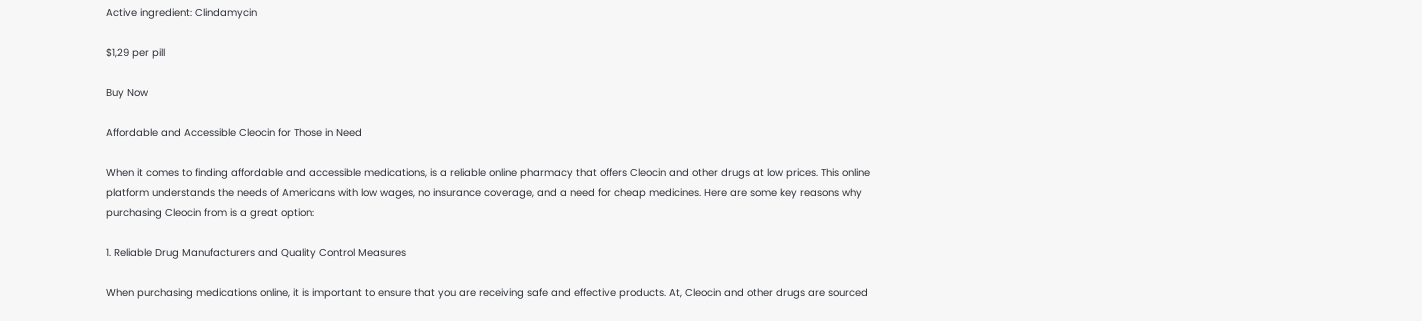Active ingredient: Clindamycin

$1,29 per pill

Buy Now

Affordable and Accessible Cleocin for Those in Need

When it comes to finding affordable and accessible medications, is a reliable online pharmacy that offers Cleocin and other drugs at low prices. This online platform understands the needs of Americans with low wages, no insurance coverage, and a need for cheap medicines. Here are some key reasons why purchasing Cleocin from is a great option:

1. Reliable Drug Manufacturers and Quality Control Measures

When purchasing medications online, it is important to ensure that you are receiving safe and effective products. At, Cleocin and other drugs are sourced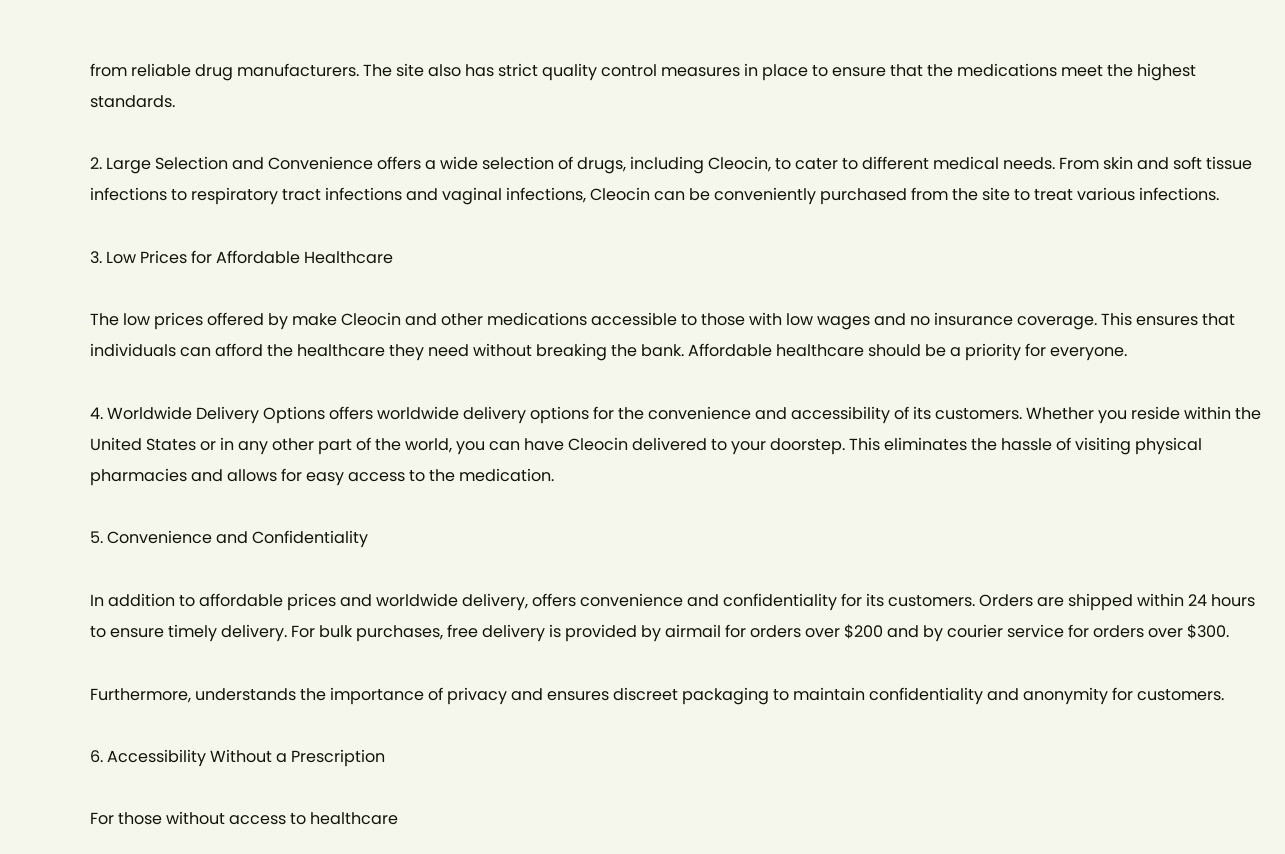from reliable drug manufacturers. The site also has strict quality control measures in place to ensure that the medications meet the highest standards.

2. Large Selection and Convenience offers a wide selection of drugs, including Cleocin, to cater to different medical needs. From skin and soft tissue infections to respiratory tract infections and vaginal infections, Cleocin can be conveniently purchased from the site to treat various infections.

3. Low Prices for Affordable Healthcare

The low prices offered by make Cleocin and other medications accessible to those with low wages and no insurance coverage. This ensures that individuals can afford the healthcare they need without breaking the bank. Affordable healthcare should be a priority for everyone.

4. Worldwide Delivery Options offers worldwide delivery options for the convenience and accessibility of its customers. Whether you reside within the United States or in any other part of the world, you can have Cleocin delivered to your doorstep. This eliminates the hassle of visiting physical pharmacies and allows for easy access to the medication.

5. Convenience and Confidentiality

In addition to affordable prices and worldwide delivery, offers convenience and confidentiality for its customers. Orders are shipped within 24 hours to ensure timely delivery. For bulk purchases, free delivery is provided by airmail for orders over $200 and by courier service for orders over $300.

Furthermore, understands the importance of privacy and ensures discreet packaging to maintain confidentiality and anonymity for customers.

6. Accessibility Without a Prescription

For those without access to healthcare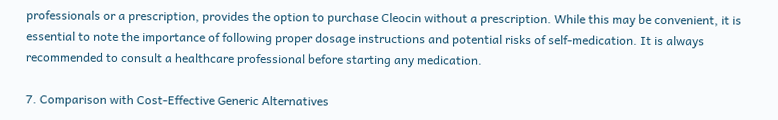professionals or a prescription, provides the option to purchase Cleocin without a prescription. While this may be convenient, it is essential to note the importance of following proper dosage instructions and potential risks of self-medication. It is always recommended to consult a healthcare professional before starting any medication.

7. Comparison with Cost-Effective Generic Alternatives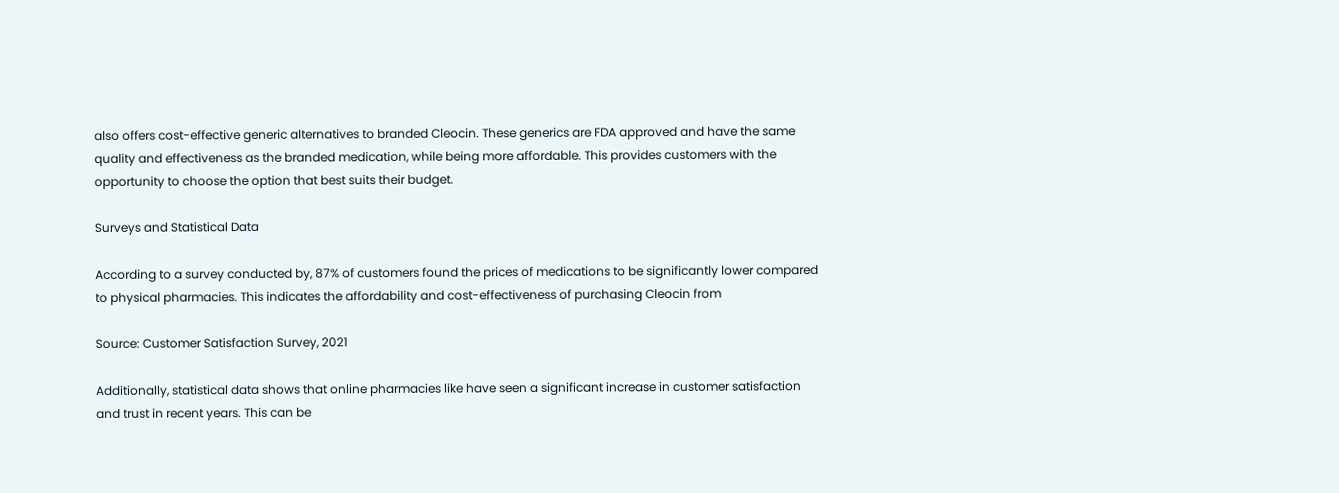also offers cost-effective generic alternatives to branded Cleocin. These generics are FDA approved and have the same quality and effectiveness as the branded medication, while being more affordable. This provides customers with the opportunity to choose the option that best suits their budget.

Surveys and Statistical Data

According to a survey conducted by, 87% of customers found the prices of medications to be significantly lower compared to physical pharmacies. This indicates the affordability and cost-effectiveness of purchasing Cleocin from

Source: Customer Satisfaction Survey, 2021

Additionally, statistical data shows that online pharmacies like have seen a significant increase in customer satisfaction and trust in recent years. This can be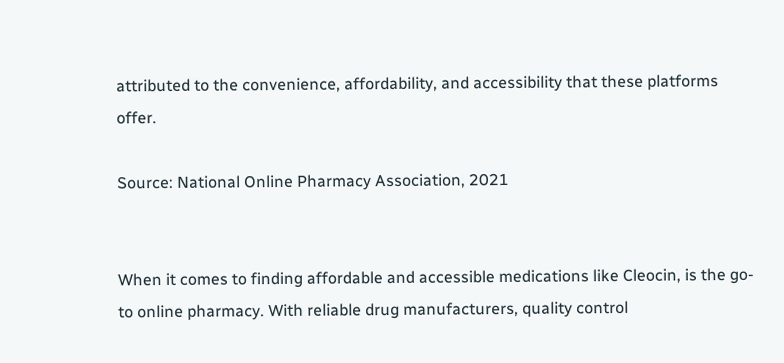attributed to the convenience, affordability, and accessibility that these platforms offer.

Source: National Online Pharmacy Association, 2021


When it comes to finding affordable and accessible medications like Cleocin, is the go-to online pharmacy. With reliable drug manufacturers, quality control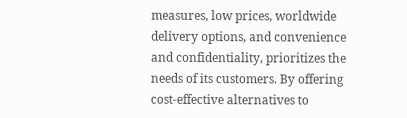measures, low prices, worldwide delivery options, and convenience and confidentiality, prioritizes the needs of its customers. By offering cost-effective alternatives to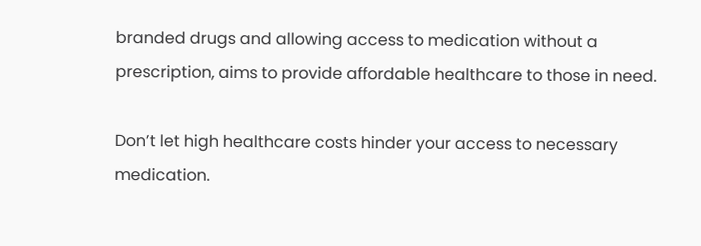branded drugs and allowing access to medication without a prescription, aims to provide affordable healthcare to those in need.

Don’t let high healthcare costs hinder your access to necessary medication.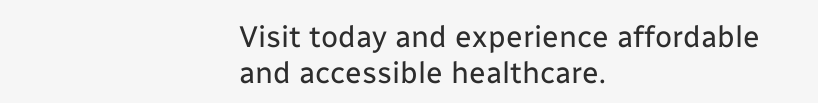Visit today and experience affordable and accessible healthcare.